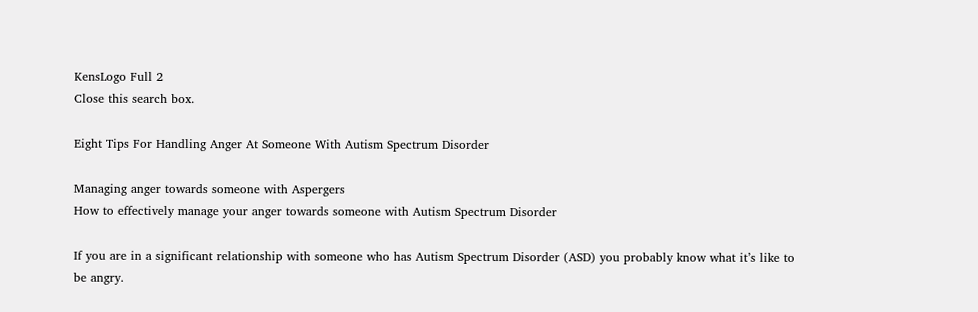KensLogo Full 2
Close this search box.

Eight Tips For Handling Anger At Someone With Autism Spectrum Disorder

Managing anger towards someone with Aspergers
How to effectively manage your anger towards someone with Autism Spectrum Disorder

If you are in a significant relationship with someone who has Autism Spectrum Disorder (ASD) you probably know what it’s like to be angry.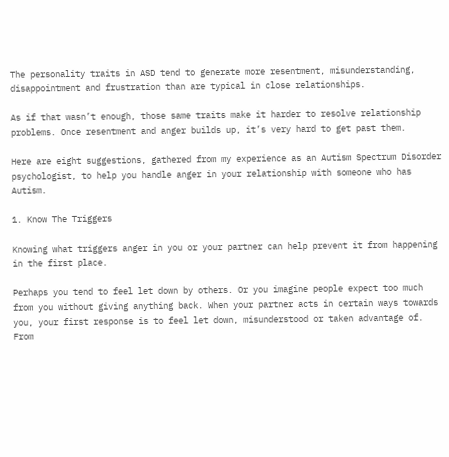The personality traits in ASD tend to generate more resentment, misunderstanding, disappointment and frustration than are typical in close relationships.

As if that wasn’t enough, those same traits make it harder to resolve relationship problems. Once resentment and anger builds up, it’s very hard to get past them.

Here are eight suggestions, gathered from my experience as an Autism Spectrum Disorder psychologist, to help you handle anger in your relationship with someone who has Autism.

1. Know The Triggers

Knowing what triggers anger in you or your partner can help prevent it from happening in the first place.

Perhaps you tend to feel let down by others. Or you imagine people expect too much from you without giving anything back. When your partner acts in certain ways towards you, your first response is to feel let down, misunderstood or taken advantage of. From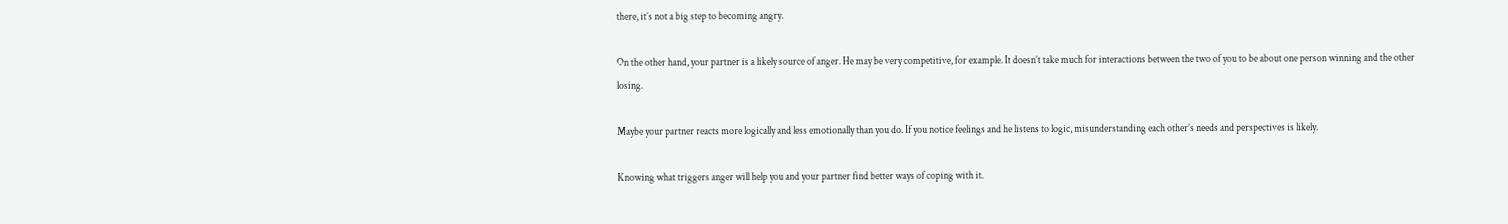there, it’s not a big step to becoming angry.

On the other hand, your partner is a likely source of anger. He may be very competitive, for example. It doesn’t take much for interactions between the two of you to be about one person winning and the other losing.

Maybe your partner reacts more logically and less emotionally than you do. If you notice feelings and he listens to logic, misunderstanding each other’s needs and perspectives is likely.

Knowing what triggers anger will help you and your partner find better ways of coping with it.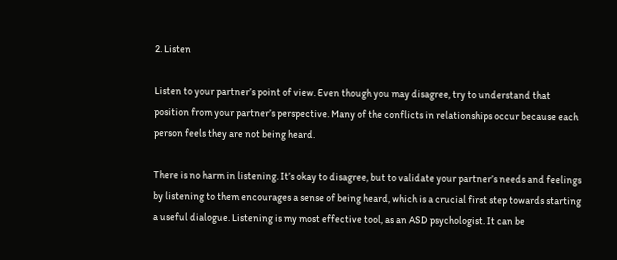2. Listen

Listen to your partner’s point of view. Even though you may disagree, try to understand that position from your partner’s perspective. Many of the conflicts in relationships occur because each person feels they are not being heard.

There is no harm in listening. It’s okay to disagree, but to validate your partner’s needs and feelings by listening to them encourages a sense of being heard, which is a crucial first step towards starting a useful dialogue. Listening is my most effective tool, as an ASD psychologist. It can be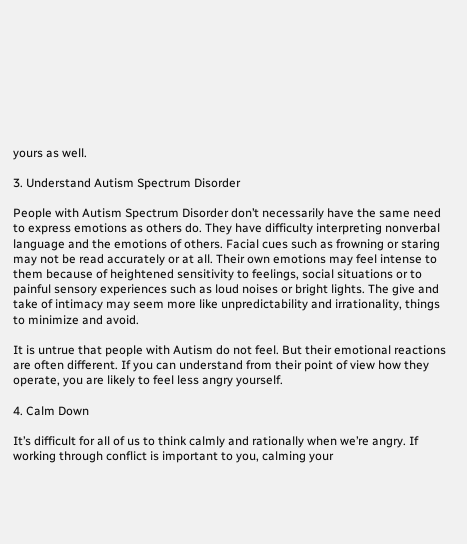yours as well.

3. Understand Autism Spectrum Disorder

People with Autism Spectrum Disorder don’t necessarily have the same need to express emotions as others do. They have difficulty interpreting nonverbal language and the emotions of others. Facial cues such as frowning or staring may not be read accurately or at all. Their own emotions may feel intense to them because of heightened sensitivity to feelings, social situations or to painful sensory experiences such as loud noises or bright lights. The give and take of intimacy may seem more like unpredictability and irrationality, things to minimize and avoid.

It is untrue that people with Autism do not feel. But their emotional reactions are often different. If you can understand from their point of view how they operate, you are likely to feel less angry yourself.

4. Calm Down

It’s difficult for all of us to think calmly and rationally when we’re angry. If working through conflict is important to you, calming your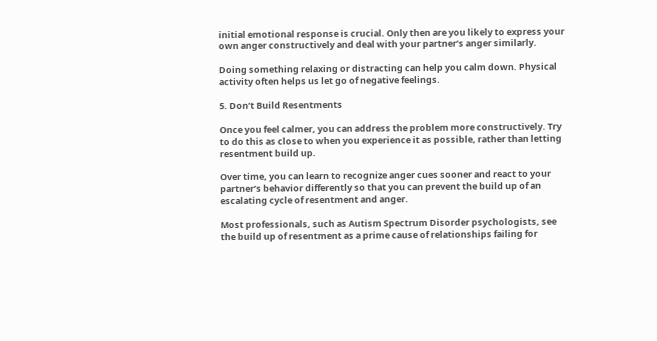initial emotional response is crucial. Only then are you likely to express your own anger constructively and deal with your partner’s anger similarly.

Doing something relaxing or distracting can help you calm down. Physical activity often helps us let go of negative feelings.

5. Don’t Build Resentments

Once you feel calmer, you can address the problem more constructively. Try to do this as close to when you experience it as possible, rather than letting resentment build up.

Over time, you can learn to recognize anger cues sooner and react to your partner’s behavior differently so that you can prevent the build up of an escalating cycle of resentment and anger.

Most professionals, such as Autism Spectrum Disorder psychologists, see the build up of resentment as a prime cause of relationships failing for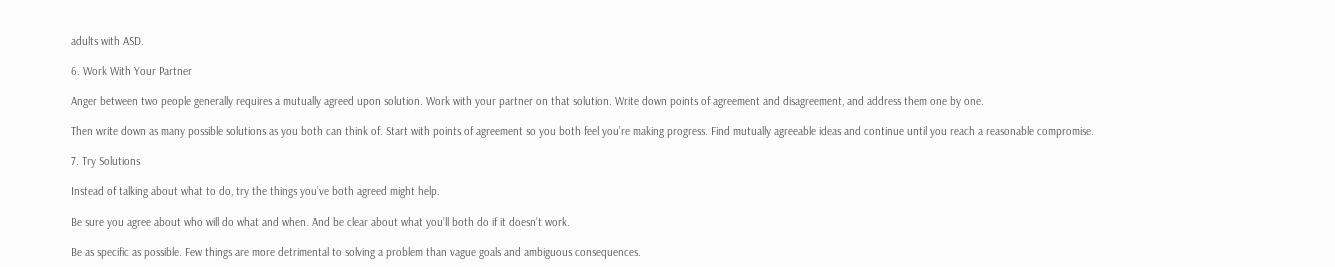adults with ASD.

6. Work With Your Partner

Anger between two people generally requires a mutually agreed upon solution. Work with your partner on that solution. Write down points of agreement and disagreement, and address them one by one.

Then write down as many possible solutions as you both can think of. Start with points of agreement so you both feel you’re making progress. Find mutually agreeable ideas and continue until you reach a reasonable compromise.

7. Try Solutions

Instead of talking about what to do, try the things you’ve both agreed might help.

Be sure you agree about who will do what and when. And be clear about what you’ll both do if it doesn’t work.

Be as specific as possible. Few things are more detrimental to solving a problem than vague goals and ambiguous consequences.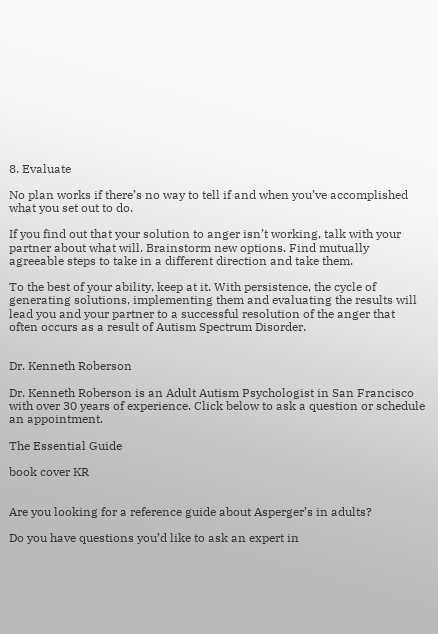8. Evaluate

No plan works if there’s no way to tell if and when you’ve accomplished what you set out to do.

If you find out that your solution to anger isn’t working, talk with your partner about what will. Brainstorm new options. Find mutually agreeable steps to take in a different direction and take them.

To the best of your ability, keep at it. With persistence, the cycle of generating solutions, implementing them and evaluating the results will lead you and your partner to a successful resolution of the anger that often occurs as a result of Autism Spectrum Disorder.


Dr. Kenneth Roberson

Dr. Kenneth Roberson is an Adult Autism Psychologist in San Francisco with over 30 years of experience. Click below to ask a question or schedule an appointment.

The Essential Guide

book cover KR


Are you looking for a reference guide about Asperger’s in adults?

Do you have questions you’d like to ask an expert in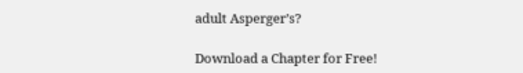adult Asperger’s?

Download a Chapter for Free!